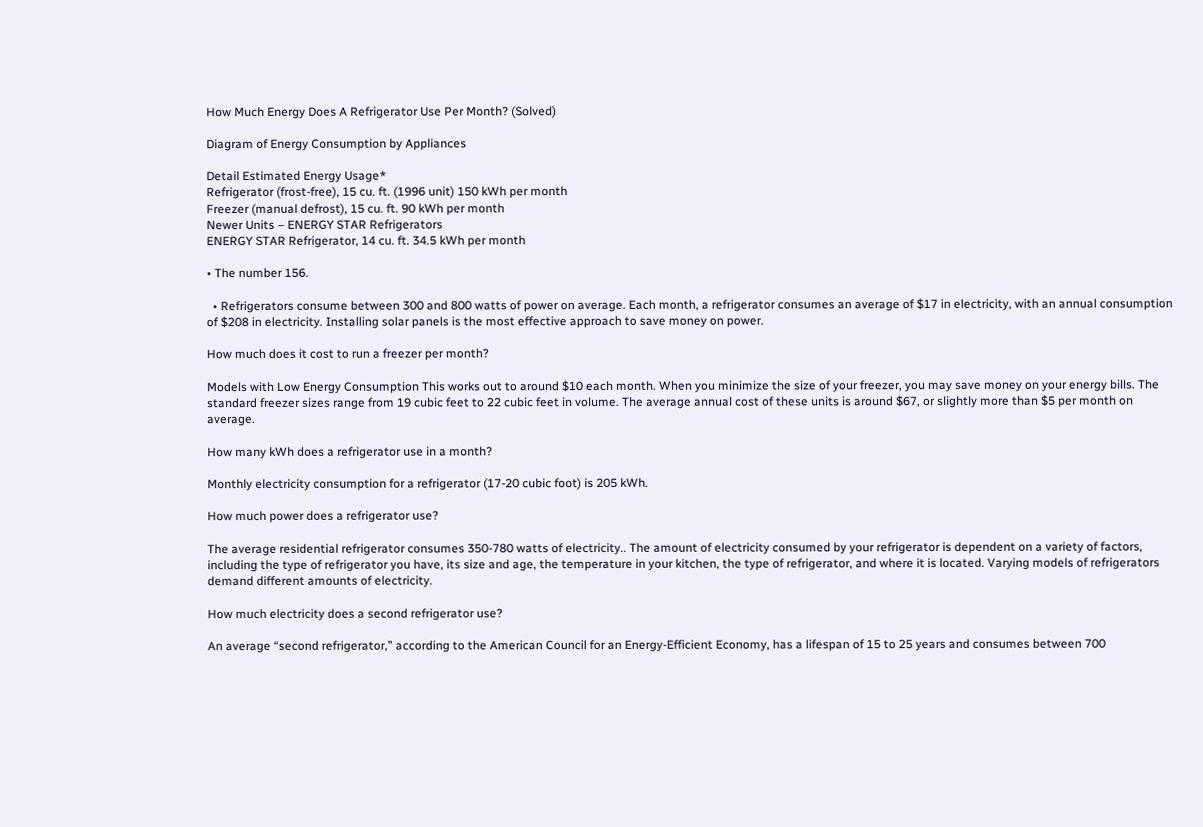How Much Energy Does A Refrigerator Use Per Month? (Solved)

Diagram of Energy Consumption by Appliances

Detail Estimated Energy Usage*
Refrigerator (frost-free), 15 cu. ft. (1996 unit) 150 kWh per month
Freezer (manual defrost), 15 cu. ft. 90 kWh per month
Newer Units – ENERGY STAR Refrigerators
ENERGY STAR Refrigerator, 14 cu. ft. 34.5 kWh per month

• The number 156.

  • Refrigerators consume between 300 and 800 watts of power on average. Each month, a refrigerator consumes an average of $17 in electricity, with an annual consumption of $208 in electricity. Installing solar panels is the most effective approach to save money on power.

How much does it cost to run a freezer per month?

Models with Low Energy Consumption This works out to around $10 each month. When you minimize the size of your freezer, you may save money on your energy bills. The standard freezer sizes range from 19 cubic feet to 22 cubic feet in volume. The average annual cost of these units is around $67, or slightly more than $5 per month on average.

How many kWh does a refrigerator use in a month?

Monthly electricity consumption for a refrigerator (17-20 cubic foot) is 205 kWh.

How much power does a refrigerator use?

The average residential refrigerator consumes 350-780 watts of electricity.. The amount of electricity consumed by your refrigerator is dependent on a variety of factors, including the type of refrigerator you have, its size and age, the temperature in your kitchen, the type of refrigerator, and where it is located. Varying models of refrigerators demand different amounts of electricity.

How much electricity does a second refrigerator use?

An average “second refrigerator,” according to the American Council for an Energy-Efficient Economy, has a lifespan of 15 to 25 years and consumes between 700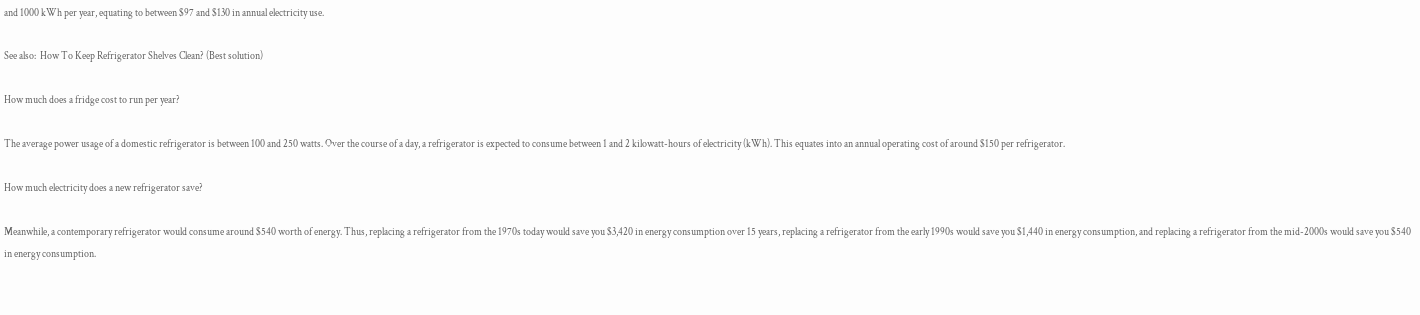and 1000 kWh per year, equating to between $97 and $130 in annual electricity use.

See also:  How To Keep Refrigerator Shelves Clean? (Best solution)

How much does a fridge cost to run per year?

The average power usage of a domestic refrigerator is between 100 and 250 watts. Over the course of a day, a refrigerator is expected to consume between 1 and 2 kilowatt-hours of electricity (kWh). This equates into an annual operating cost of around $150 per refrigerator.

How much electricity does a new refrigerator save?

Meanwhile, a contemporary refrigerator would consume around $540 worth of energy. Thus, replacing a refrigerator from the 1970s today would save you $3,420 in energy consumption over 15 years, replacing a refrigerator from the early 1990s would save you $1,440 in energy consumption, and replacing a refrigerator from the mid-2000s would save you $540 in energy consumption.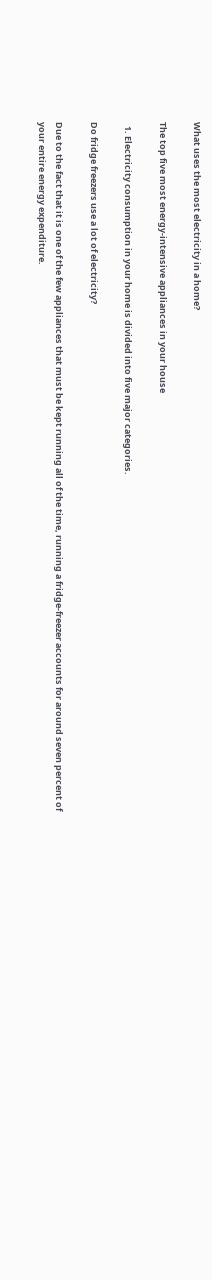What uses the most electricity in a home?

The top five most energy-intensive appliances in your house

  1. Electricity consumption in your home is divided into five major categories.

Do fridge freezers use a lot of electricity?

Due to the fact that it is one of the few appliances that must be kept running all of the time, running a fridge-freezer accounts for around seven percent of your entire energy expenditure.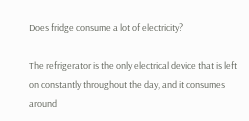Does fridge consume a lot of electricity?

The refrigerator is the only electrical device that is left on constantly throughout the day, and it consumes around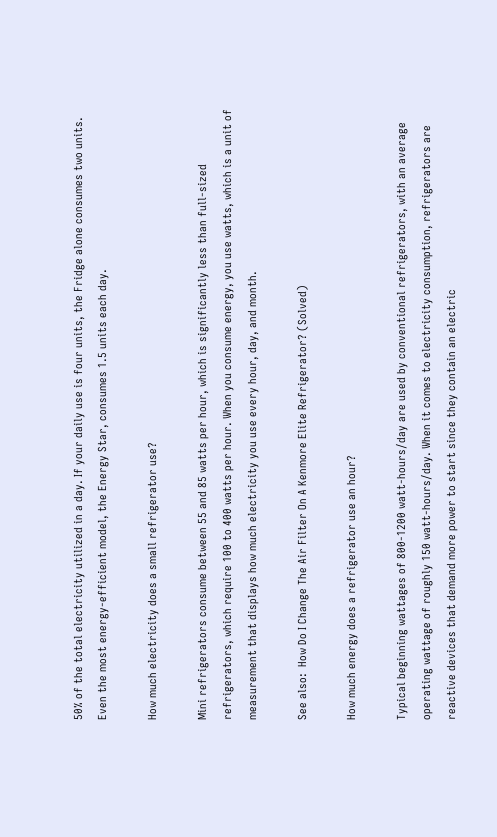50% of the total electricity utilized in a day. If your daily use is four units, the Fridge alone consumes two units. Even the most energy-efficient model, the Energy Star, consumes 1.5 units each day.

How much electricity does a small refrigerator use?

Mini refrigerators consume between 55 and 85 watts per hour, which is significantly less than full-sized refrigerators, which require 100 to 400 watts per hour. When you consume energy, you use watts, which is a unit of measurement that displays how much electricity you use every hour, day, and month.

See also:  How Do I Change The Air Filter On A Kenmore Elite Refrigerator? (Solved)

How much energy does a refrigerator use an hour?

Typical beginning wattages of 800-1200 watt-hours/day are used by conventional refrigerators, with an average operating wattage of roughly 150 watt-hours/day. When it comes to electricity consumption, refrigerators are reactive devices that demand more power to start since they contain an electric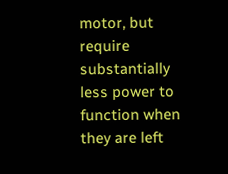motor, but require substantially less power to function when they are left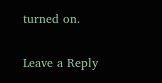turned on.

Leave a Reply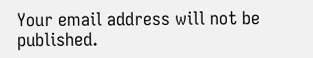Your email address will not be published.